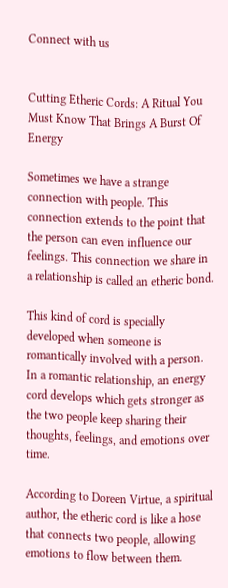Connect with us


Cutting Etheric Cords: A Ritual You Must Know That Brings A Burst Of Energy

Sometimes we have a strange connection with people. This connection extends to the point that the person can even influence our feelings. This connection we share in a relationship is called an etheric bond.

This kind of cord is specially developed when someone is romantically involved with a person. In a romantic relationship, an energy cord develops which gets stronger as the two people keep sharing their thoughts, feelings, and emotions over time.

According to Doreen Virtue, a spiritual author, the etheric cord is like a hose that connects two people, allowing emotions to flow between them.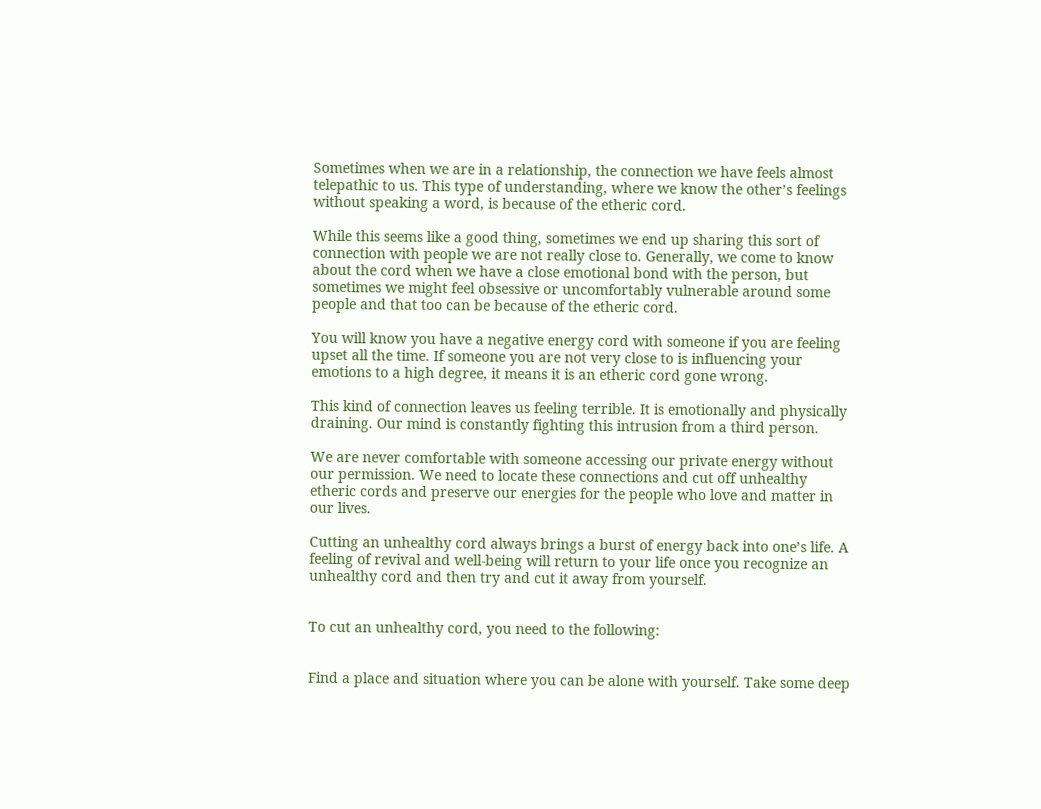Sometimes when we are in a relationship, the connection we have feels almost telepathic to us. This type of understanding, where we know the other’s feelings without speaking a word, is because of the etheric cord.

While this seems like a good thing, sometimes we end up sharing this sort of connection with people we are not really close to. Generally, we come to know about the cord when we have a close emotional bond with the person, but sometimes we might feel obsessive or uncomfortably vulnerable around some people and that too can be because of the etheric cord.

You will know you have a negative energy cord with someone if you are feeling upset all the time. If someone you are not very close to is influencing your emotions to a high degree, it means it is an etheric cord gone wrong.

This kind of connection leaves us feeling terrible. It is emotionally and physically draining. Our mind is constantly fighting this intrusion from a third person.

We are never comfortable with someone accessing our private energy without our permission. We need to locate these connections and cut off unhealthy etheric cords and preserve our energies for the people who love and matter in our lives.

Cutting an unhealthy cord always brings a burst of energy back into one’s life. A feeling of revival and well-being will return to your life once you recognize an unhealthy cord and then try and cut it away from yourself.


To cut an unhealthy cord, you need to the following:


Find a place and situation where you can be alone with yourself. Take some deep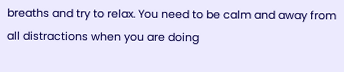breaths and try to relax. You need to be calm and away from all distractions when you are doing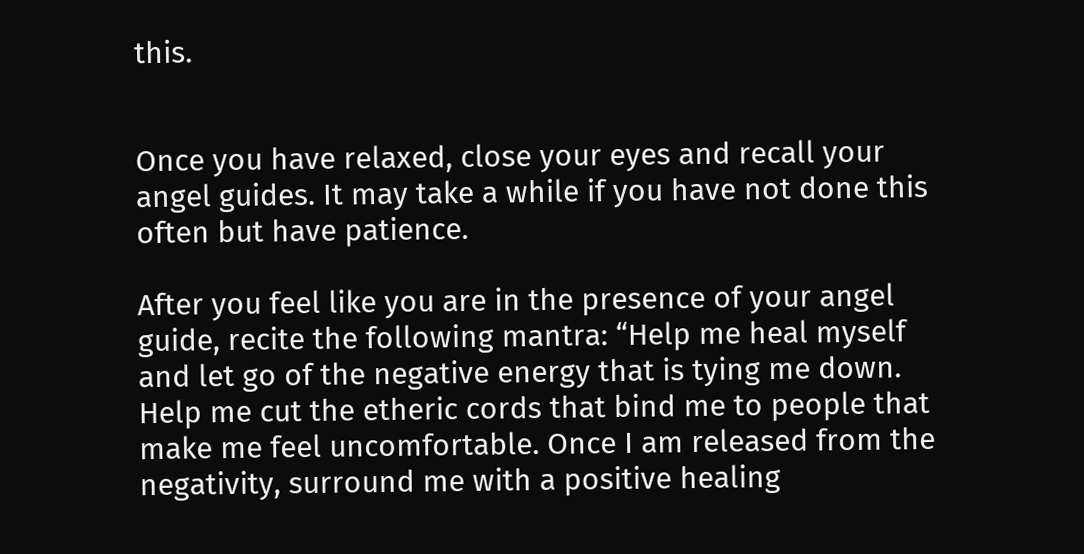this.


Once you have relaxed, close your eyes and recall your angel guides. It may take a while if you have not done this often but have patience.

After you feel like you are in the presence of your angel guide, recite the following mantra: “Help me heal myself and let go of the negative energy that is tying me down. Help me cut the etheric cords that bind me to people that make me feel uncomfortable. Once I am released from the negativity, surround me with a positive healing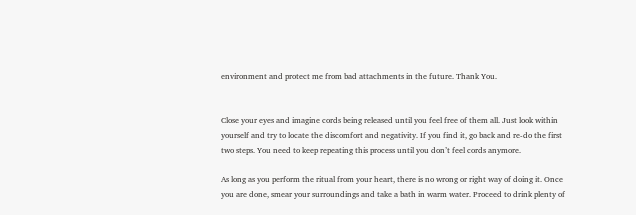environment and protect me from bad attachments in the future. Thank You.


Close your eyes and imagine cords being released until you feel free of them all. Just look within yourself and try to locate the discomfort and negativity. If you find it, go back and re-do the first two steps. You need to keep repeating this process until you don’t feel cords anymore.

As long as you perform the ritual from your heart, there is no wrong or right way of doing it. Once you are done, smear your surroundings and take a bath in warm water. Proceed to drink plenty of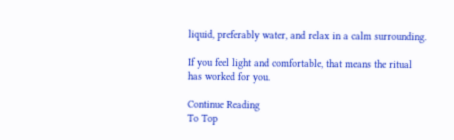liquid, preferably water, and relax in a calm surrounding.

If you feel light and comfortable, that means the ritual has worked for you.

Continue Reading
To Top